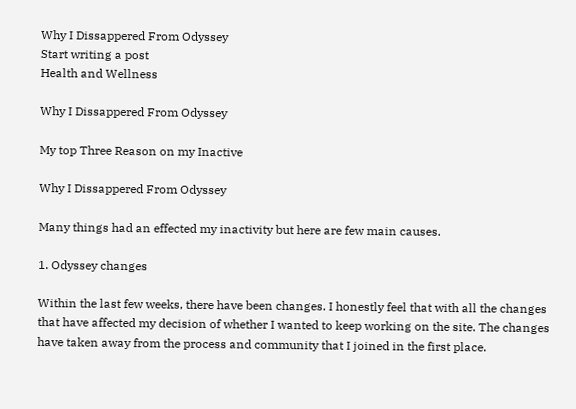Why I Dissappered From Odyssey
Start writing a post
Health and Wellness

Why I Dissappered From Odyssey

My top Three Reason on my Inactive

Why I Dissappered From Odyssey

Many things had an effected my inactivity but here are few main causes.

1. Odyssey changes

Within the last few weeks, there have been changes. I honestly feel that with all the changes that have affected my decision of whether I wanted to keep working on the site. The changes have taken away from the process and community that I joined in the first place.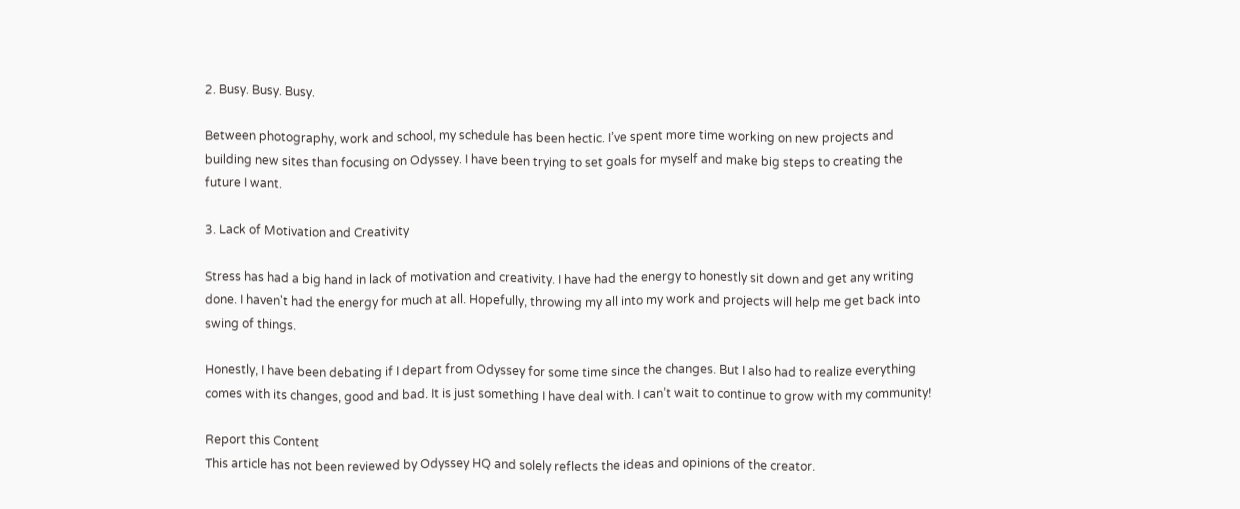2. Busy. Busy. Busy.

Between photography, work and school, my schedule has been hectic. I’ve spent more time working on new projects and building new sites than focusing on Odyssey. I have been trying to set goals for myself and make big steps to creating the future I want.

3. Lack of Motivation and Creativity

Stress has had a big hand in lack of motivation and creativity. I have had the energy to honestly sit down and get any writing done. I haven't had the energy for much at all. Hopefully, throwing my all into my work and projects will help me get back into swing of things.

Honestly, I have been debating if I depart from Odyssey for some time since the changes. But I also had to realize everything comes with its changes, good and bad. It is just something I have deal with. I can’t wait to continue to grow with my community!

Report this Content
This article has not been reviewed by Odyssey HQ and solely reflects the ideas and opinions of the creator.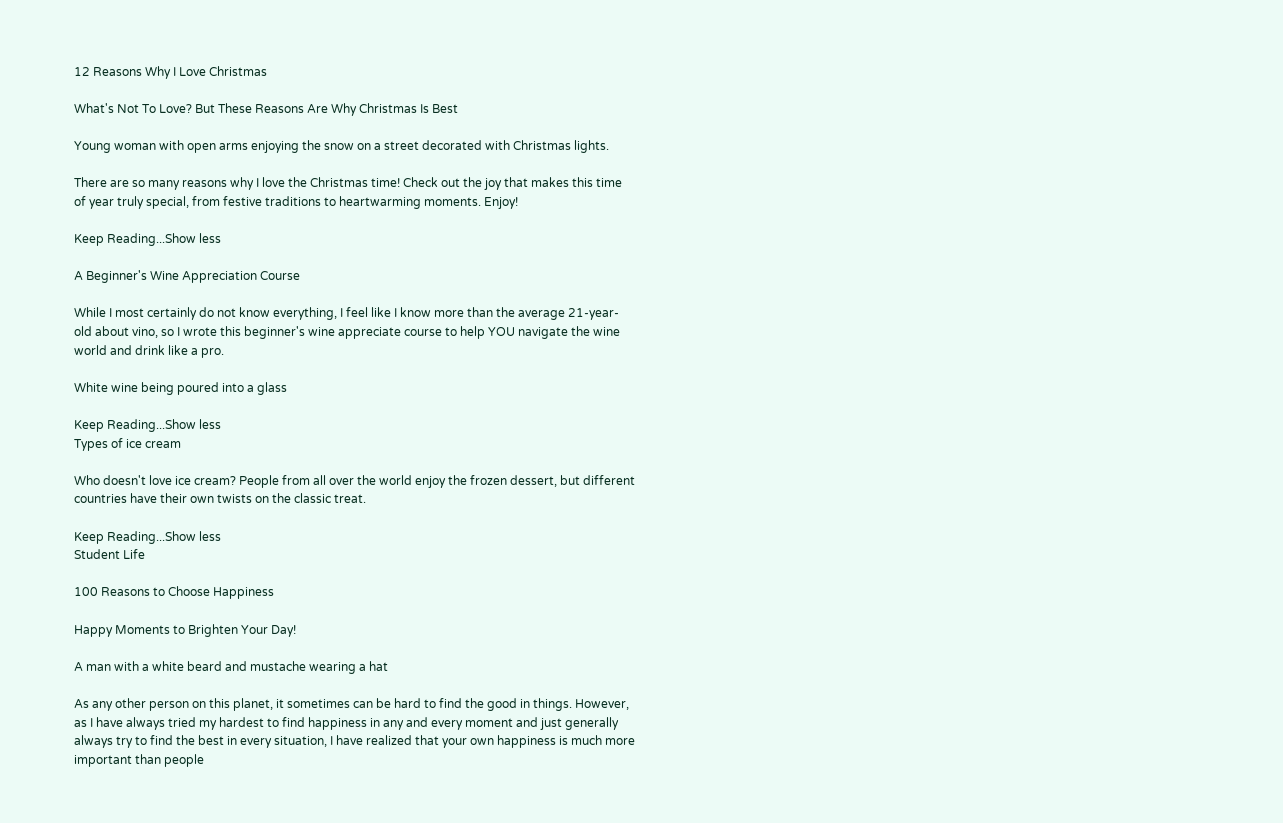12 Reasons Why I Love Christmas

What's Not To Love? But These Reasons Are Why Christmas Is Best

Young woman with open arms enjoying the snow on a street decorated with Christmas lights.

There are so many reasons why I love the Christmas time! Check out the joy that makes this time of year truly special, from festive traditions to heartwarming moments. Enjoy!

Keep Reading...Show less

A Beginner's Wine Appreciation Course

While I most certainly do not know everything, I feel like I know more than the average 21-year-old about vino, so I wrote this beginner's wine appreciate course to help YOU navigate the wine world and drink like a pro.

White wine being poured into a glass

Keep Reading...Show less
Types of ice cream

Who doesn't love ice cream? People from all over the world enjoy the frozen dessert, but different countries have their own twists on the classic treat.

Keep Reading...Show less
Student Life

100 Reasons to Choose Happiness

Happy Moments to Brighten Your Day!

A man with a white beard and mustache wearing a hat

As any other person on this planet, it sometimes can be hard to find the good in things. However, as I have always tried my hardest to find happiness in any and every moment and just generally always try to find the best in every situation, I have realized that your own happiness is much more important than people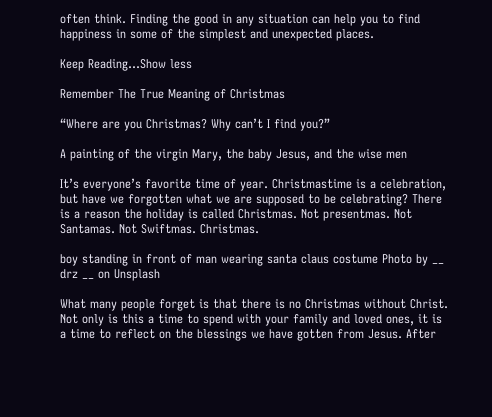often think. Finding the good in any situation can help you to find happiness in some of the simplest and unexpected places.

Keep Reading...Show less

Remember The True Meaning of Christmas

“Where are you Christmas? Why can’t I find you?”

A painting of the virgin Mary, the baby Jesus, and the wise men

It’s everyone’s favorite time of year. Christmastime is a celebration, but have we forgotten what we are supposed to be celebrating? There is a reason the holiday is called Christmas. Not presentmas. Not Santamas. Not Swiftmas. Christmas.

boy standing in front of man wearing santa claus costume Photo by __ drz __ on Unsplash

What many people forget is that there is no Christmas without Christ. Not only is this a time to spend with your family and loved ones, it is a time to reflect on the blessings we have gotten from Jesus. After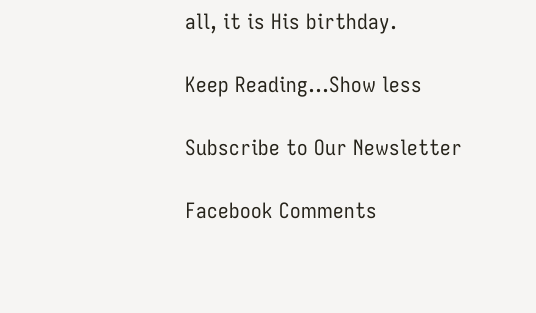all, it is His birthday.

Keep Reading...Show less

Subscribe to Our Newsletter

Facebook Comments